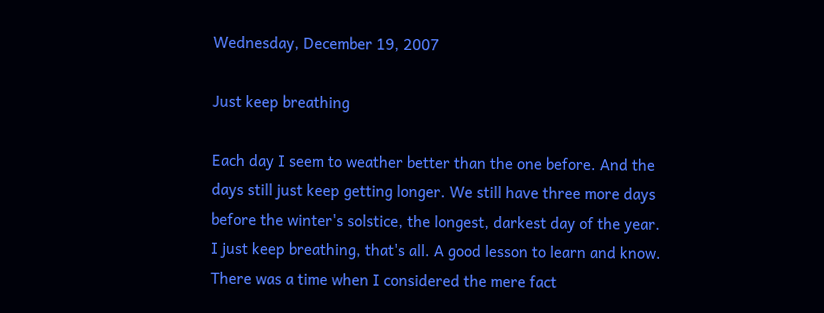Wednesday, December 19, 2007

Just keep breathing

Each day I seem to weather better than the one before. And the days still just keep getting longer. We still have three more days before the winter's solstice, the longest, darkest day of the year. I just keep breathing, that's all. A good lesson to learn and know. There was a time when I considered the mere fact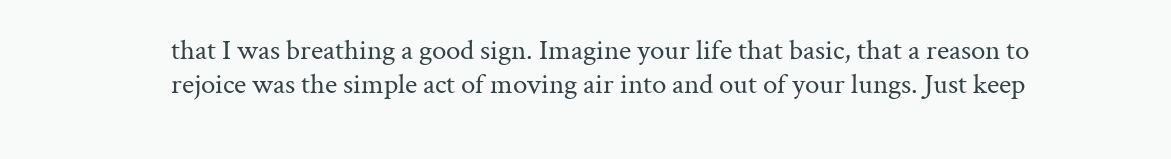that I was breathing a good sign. Imagine your life that basic, that a reason to rejoice was the simple act of moving air into and out of your lungs. Just keep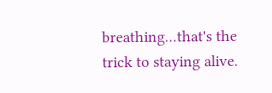breathing...that's the trick to staying alive.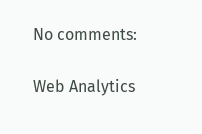No comments:

Web Analytics